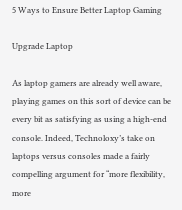5 Ways to Ensure Better Laptop Gaming

Upgrade Laptop

As laptop gamers are already well aware, playing games on this sort of device can be every bit as satisfying as using a high-end console. Indeed, Technoloxy’s take on laptops versus consoles made a fairly compelling argument for “more flexibility, more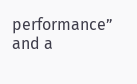performance” and a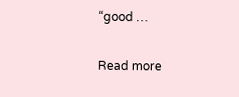“good …

Read more